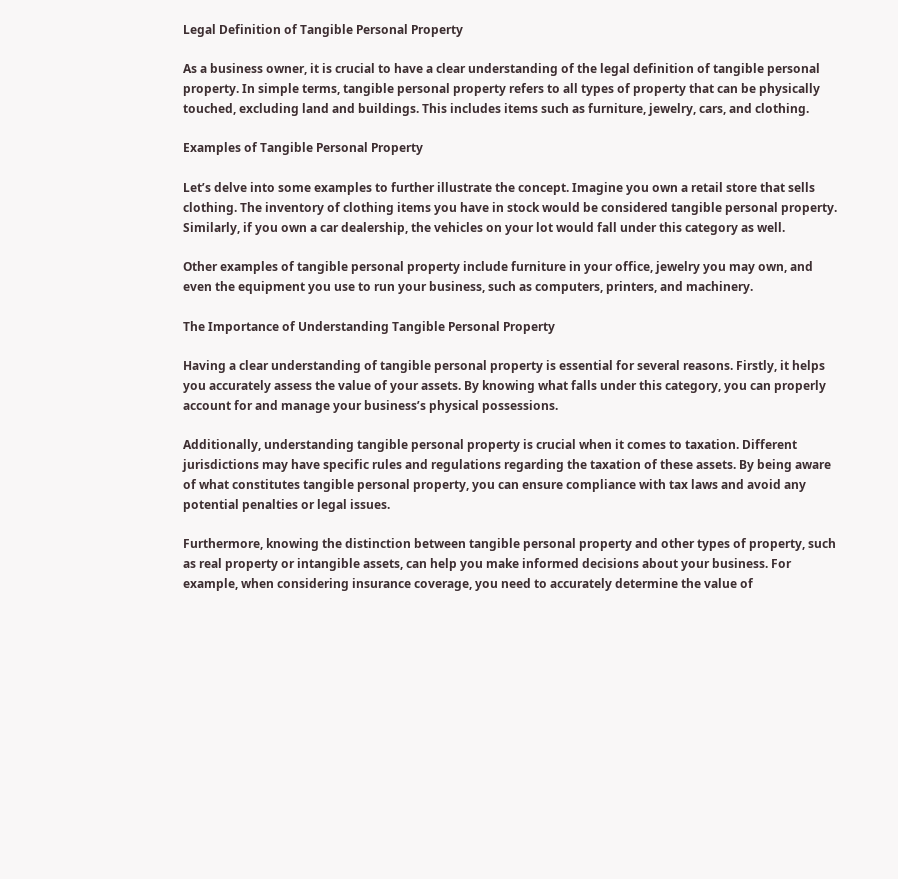Legal Definition of Tangible Personal Property

As a business owner, it is crucial to have a clear understanding of the legal definition of tangible personal property. In simple terms, tangible personal property refers to all types of property that can be physically touched, excluding land and buildings. This includes items such as furniture, jewelry, cars, and clothing.

Examples of Tangible Personal Property

Let’s delve into some examples to further illustrate the concept. Imagine you own a retail store that sells clothing. The inventory of clothing items you have in stock would be considered tangible personal property. Similarly, if you own a car dealership, the vehicles on your lot would fall under this category as well.

Other examples of tangible personal property include furniture in your office, jewelry you may own, and even the equipment you use to run your business, such as computers, printers, and machinery.

The Importance of Understanding Tangible Personal Property

Having a clear understanding of tangible personal property is essential for several reasons. Firstly, it helps you accurately assess the value of your assets. By knowing what falls under this category, you can properly account for and manage your business’s physical possessions.

Additionally, understanding tangible personal property is crucial when it comes to taxation. Different jurisdictions may have specific rules and regulations regarding the taxation of these assets. By being aware of what constitutes tangible personal property, you can ensure compliance with tax laws and avoid any potential penalties or legal issues.

Furthermore, knowing the distinction between tangible personal property and other types of property, such as real property or intangible assets, can help you make informed decisions about your business. For example, when considering insurance coverage, you need to accurately determine the value of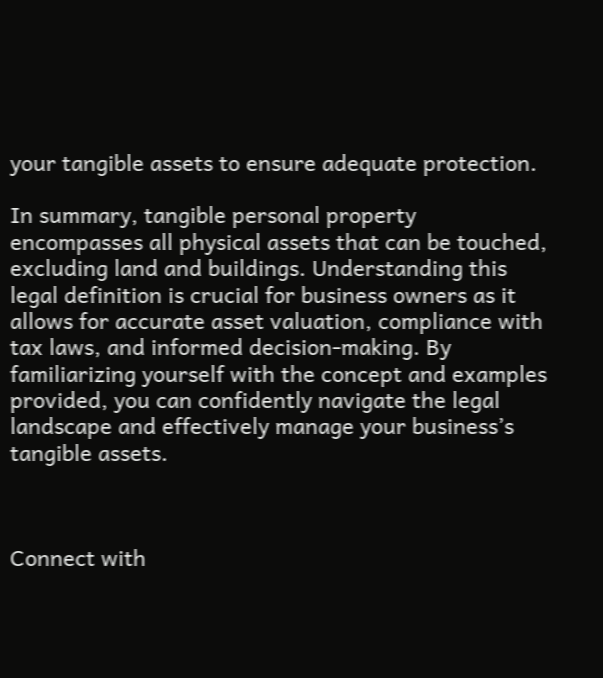your tangible assets to ensure adequate protection.

In summary, tangible personal property encompasses all physical assets that can be touched, excluding land and buildings. Understanding this legal definition is crucial for business owners as it allows for accurate asset valuation, compliance with tax laws, and informed decision-making. By familiarizing yourself with the concept and examples provided, you can confidently navigate the legal landscape and effectively manage your business’s tangible assets.



Connect with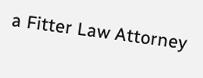a Fitter Law Attorney